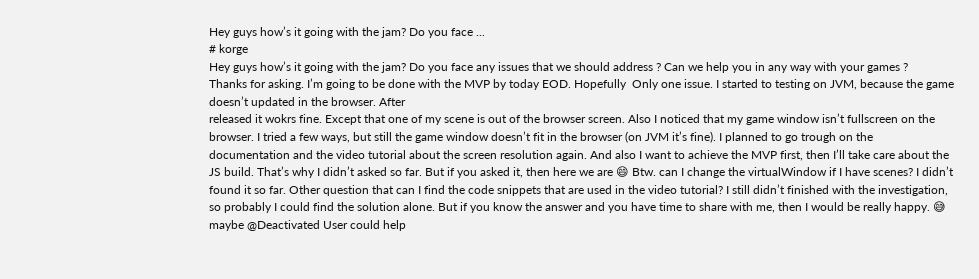Hey guys how’s it going with the jam? Do you face ...
# korge
Hey guys how’s it going with the jam? Do you face any issues that we should address ? Can we help you in any way with your games ?
Thanks for asking. I’m going to be done with the MVP by today EOD. Hopefully  Only one issue. I started to testing on JVM, because the game doesn’t updated in the browser. After
released it wokrs fine. Except that one of my scene is out of the browser screen. Also I noticed that my game window isn’t fullscreen on the browser. I tried a few ways, but still the game window doesn’t fit in the browser (on JVM it’s fine). I planned to go trough on the documentation and the video tutorial about the screen resolution again. And also I want to achieve the MVP first, then I’ll take care about the JS build. That’s why I didn’t asked so far. But if you asked it, then here we are 😄 Btw. can I change the virtualWindow if I have scenes? I didn’t found it so far. Other question that can I find the code snippets that are used in the video tutorial? I still didn’t finished with the investigation, so probably I could find the solution alone. But if you know the answer and you have time to share with me, then I would be really happy. 😅
maybe @Deactivated User could help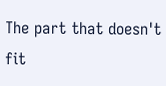The part that doesn't fit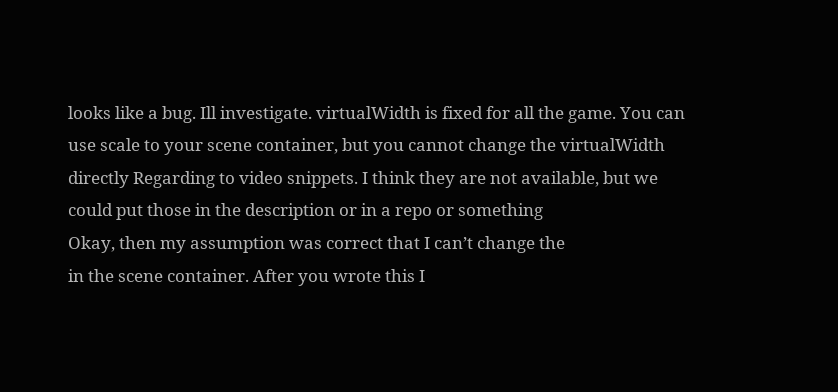looks like a bug. Ill investigate. virtualWidth is fixed for all the game. You can use scale to your scene container, but you cannot change the virtualWidth directly Regarding to video snippets. I think they are not available, but we could put those in the description or in a repo or something
Okay, then my assumption was correct that I can’t change the
in the scene container. After you wrote this I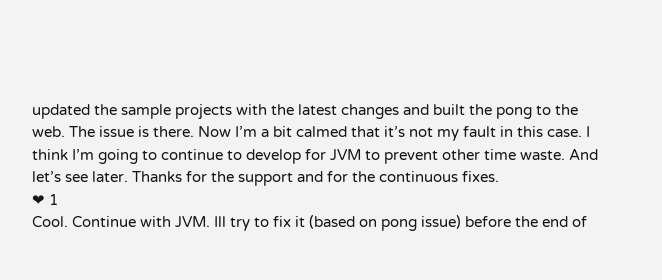updated the sample projects with the latest changes and built the pong to the web. The issue is there. Now I’m a bit calmed that it’s not my fault in this case. I think I’m going to continue to develop for JVM to prevent other time waste. And let’s see later. Thanks for the support and for the continuous fixes.
❤ 1
Cool. Continue with JVM. Ill try to fix it (based on pong issue) before the end of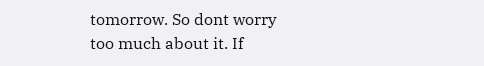tomorrow. So dont worry too much about it. If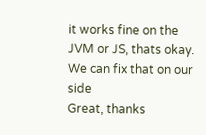it works fine on the JVM or JS, thats okay. We can fix that on our side
Great, thanks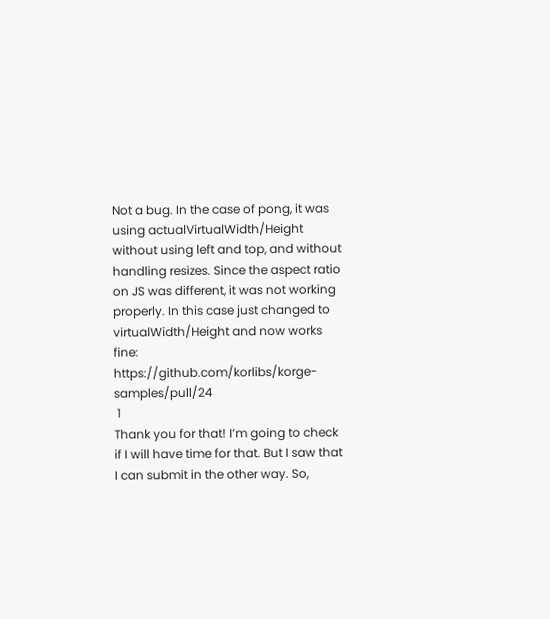Not a bug. In the case of pong, it was using actualVirtualWidth/Height without using left and top, and without handling resizes. Since the aspect ratio on JS was different, it was not working properly. In this case just changed to virtualWidth/Height and now works fine: https://github.com/korlibs/korge-samples/pull/24
 1
Thank you for that! I’m going to check if I will have time for that. But I saw that I can submit in the other way. So,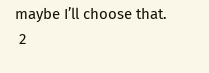maybe I’ll choose that.
 2